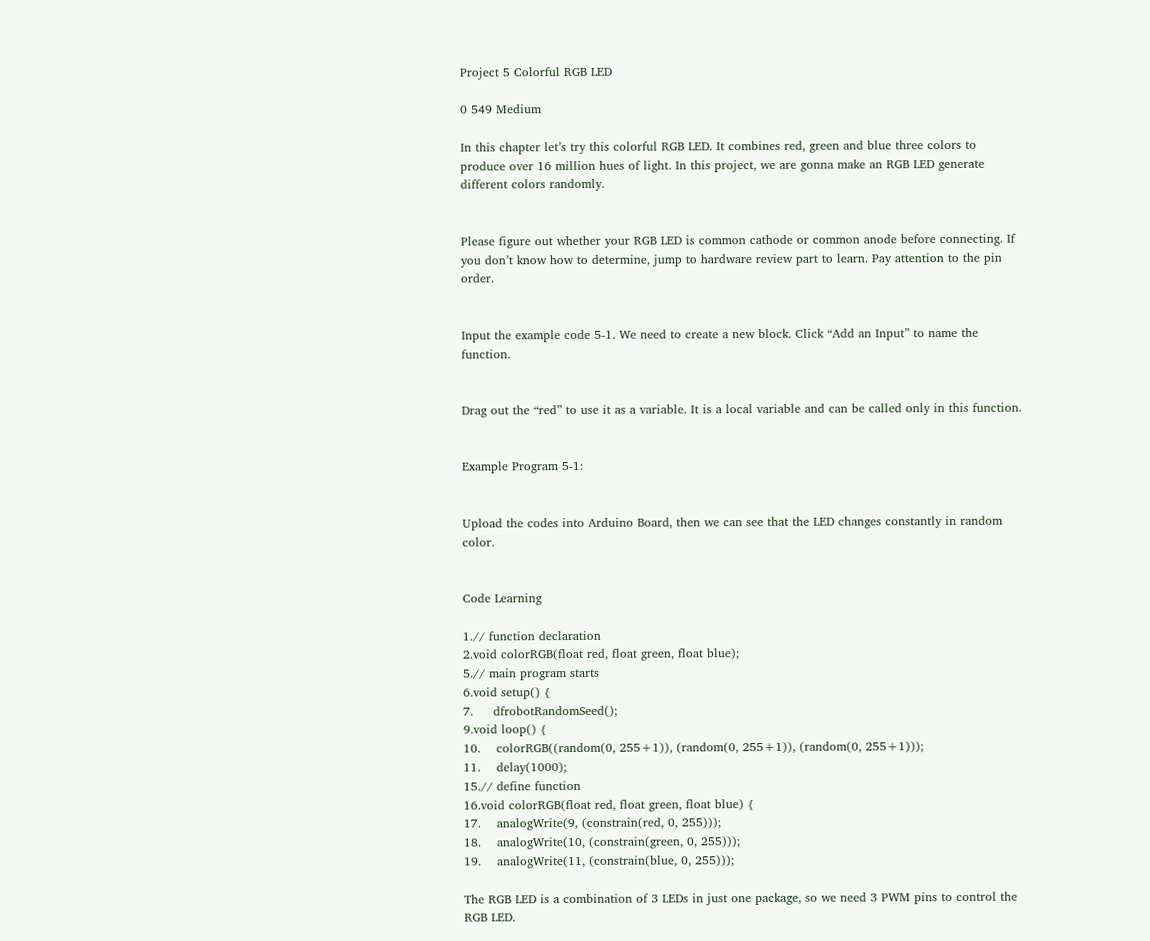Project 5 Colorful RGB LED

0 549 Medium

In this chapter let’s try this colorful RGB LED. It combines red, green and blue three colors to produce over 16 million hues of light. In this project, we are gonna make an RGB LED generate different colors randomly.


Please figure out whether your RGB LED is common cathode or common anode before connecting. If you don’t know how to determine, jump to hardware review part to learn. Pay attention to the pin order.


Input the example code 5-1. We need to create a new block. Click “Add an Input” to name the function.


Drag out the “red” to use it as a variable. It is a local variable and can be called only in this function.


Example Program 5-1:


Upload the codes into Arduino Board, then we can see that the LED changes constantly in random color.


Code Learning

1.// function declaration
2.void colorRGB(float red, float green, float blue);
5.// main program starts
6.void setup() {
7.     dfrobotRandomSeed();
9.void loop() {
10.    colorRGB((random(0, 255+1)), (random(0, 255+1)), (random(0, 255+1)));
11.    delay(1000);
15.// define function
16.void colorRGB(float red, float green, float blue) {
17.    analogWrite(9, (constrain(red, 0, 255)));
18.    analogWrite(10, (constrain(green, 0, 255)));
19.    analogWrite(11, (constrain(blue, 0, 255)));

The RGB LED is a combination of 3 LEDs in just one package, so we need 3 PWM pins to control the RGB LED.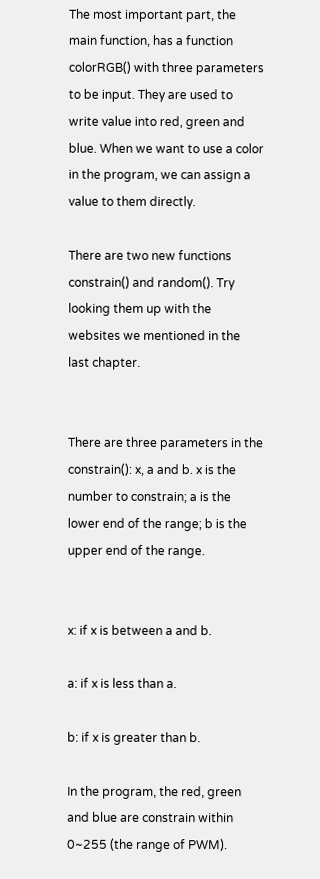The most important part, the main function, has a function colorRGB() with three parameters to be input. They are used to write value into red, green and blue. When we want to use a color in the program, we can assign a value to them directly.

There are two new functions constrain() and random(). Try looking them up with the websites we mentioned in the last chapter.


There are three parameters in the constrain(): x, a and b. x is the number to constrain; a is the lower end of the range; b is the upper end of the range.


x: if x is between a and b.

a: if x is less than a.

b: if x is greater than b.

In the program, the red, green and blue are constrain within 0~255 (the range of PWM).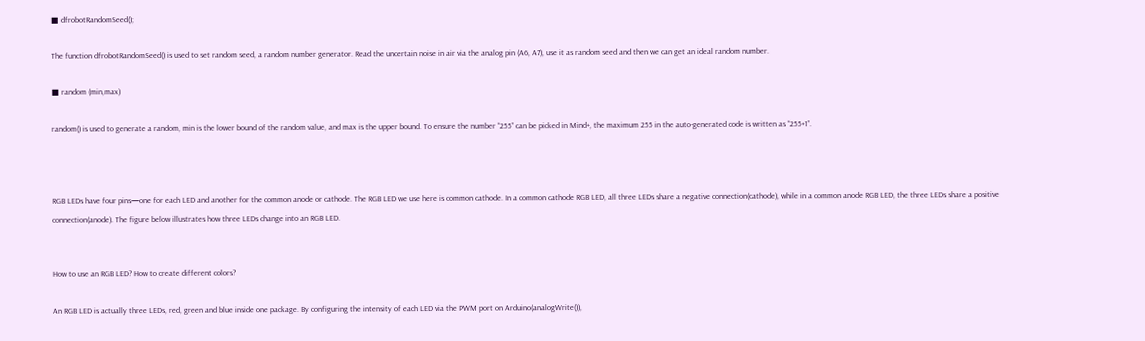■ dfrobotRandomSeed();

The function dfrobotRandomSeed() is used to set random seed, a random number generator. Read the uncertain noise in air via the analog pin (A6, A7), use it as random seed and then we can get an ideal random number.

■ random (min,max)

random() is used to generate a random, min is the lower bound of the random value, and max is the upper bound. To ensure the number “255” can be picked in Mind+, the maximum 255 in the auto-generated code is written as “255+1”.



RGB LEDs have four pins—one for each LED and another for the common anode or cathode. The RGB LED we use here is common cathode. In a common cathode RGB LED, all three LEDs share a negative connection(cathode), while in a common anode RGB LED, the three LEDs share a positive connection(anode). The figure below illustrates how three LEDs change into an RGB LED.


How to use an RGB LED? How to create different colors?

An RGB LED is actually three LEDs, red, green and blue inside one package. By configuring the intensity of each LED via the PWM port on Arduino(analogWrite()),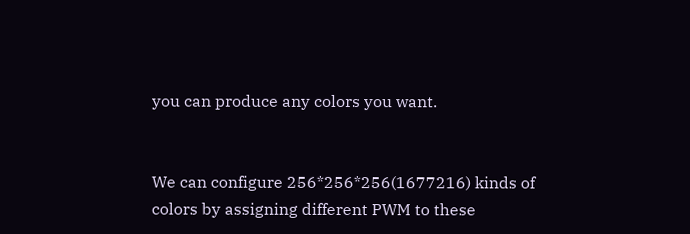you can produce any colors you want.


We can configure 256*256*256(1677216) kinds of colors by assigning different PWM to these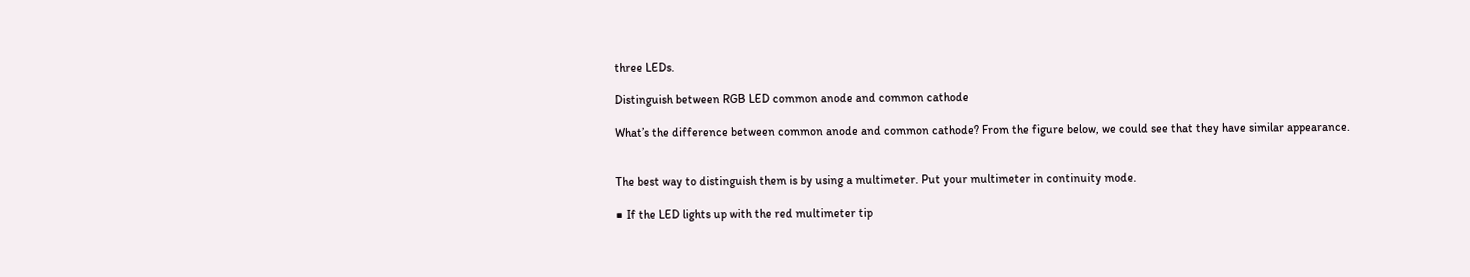three LEDs.

Distinguish between RGB LED common anode and common cathode

What’s the difference between common anode and common cathode? From the figure below, we could see that they have similar appearance.


The best way to distinguish them is by using a multimeter. Put your multimeter in continuity mode.

■ If the LED lights up with the red multimeter tip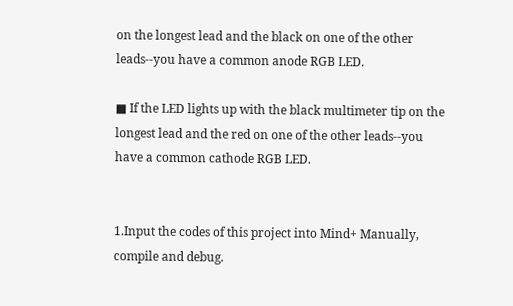on the longest lead and the black on one of the other leads--you have a common anode RGB LED.

■ If the LED lights up with the black multimeter tip on the longest lead and the red on one of the other leads--you have a common cathode RGB LED.


1.Input the codes of this project into Mind+ Manually, compile and debug.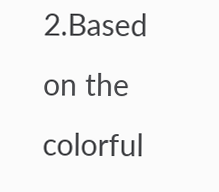2.Based on the colorful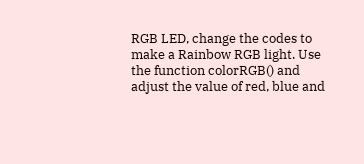RGB LED, change the codes to make a Rainbow RGB light. Use the function colorRGB() and adjust the value of red, blue and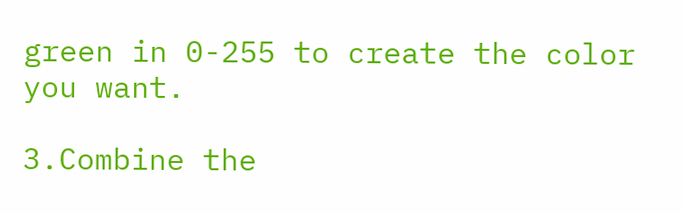green in 0-255 to create the color you want.

3.Combine the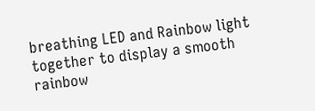breathing LED and Rainbow light together to display a smooth rainbow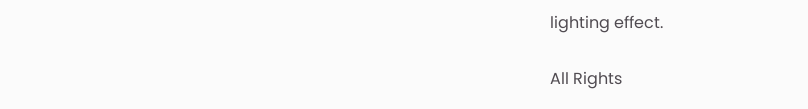lighting effect.

All Rights